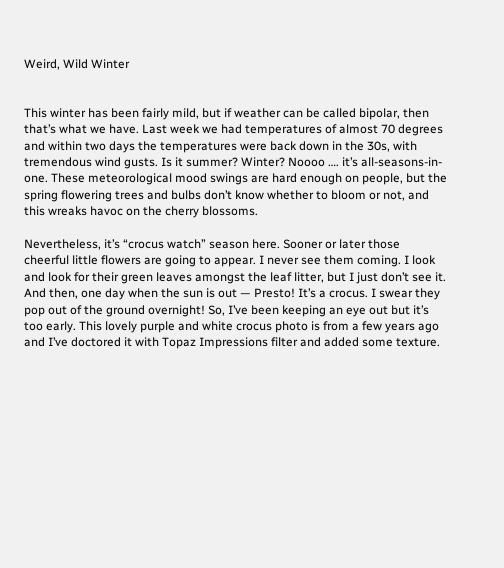Weird, Wild Winter


This winter has been fairly mild, but if weather can be called bipolar, then that’s what we have. Last week we had temperatures of almost 70 degrees and within two days the temperatures were back down in the 30s, with tremendous wind gusts. Is it summer? Winter? Noooo …. it’s all-seasons-in-one. These meteorological mood swings are hard enough on people, but the spring flowering trees and bulbs don’t know whether to bloom or not, and this wreaks havoc on the cherry blossoms.

Nevertheless, it’s “crocus watch” season here. Sooner or later those cheerful little flowers are going to appear. I never see them coming. I look and look for their green leaves amongst the leaf litter, but I just don’t see it. And then, one day when the sun is out — Presto! It’s a crocus. I swear they pop out of the ground overnight! So, I’ve been keeping an eye out but it’s too early. This lovely purple and white crocus photo is from a few years ago and I’ve doctored it with Topaz Impressions filter and added some texture.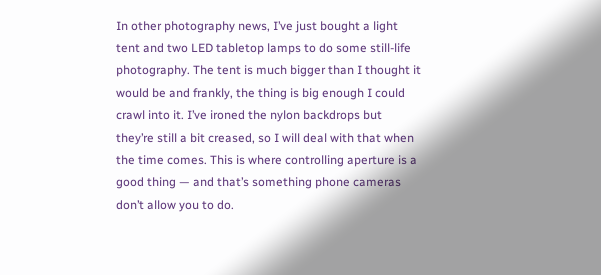In other photography news, I’ve just bought a light tent and two LED tabletop lamps to do some still-life photography. The tent is much bigger than I thought it would be and frankly, the thing is big enough I could crawl into it. I’ve ironed the nylon backdrops but they’re still a bit creased, so I will deal with that when the time comes. This is where controlling aperture is a good thing — and that’s something phone cameras don’t allow you to do.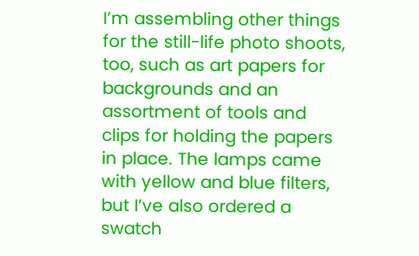I’m assembling other things for the still-life photo shoots, too, such as art papers for backgrounds and an assortment of tools and clips for holding the papers in place. The lamps came with yellow and blue filters, but I’ve also ordered a swatch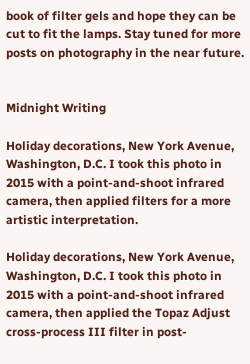book of filter gels and hope they can be cut to fit the lamps. Stay tuned for more posts on photography in the near future.


Midnight Writing

Holiday decorations, New York Avenue, Washington, D.C. I took this photo in 2015 with a point-and-shoot infrared camera, then applied filters for a more artistic interpretation.

Holiday decorations, New York Avenue, Washington, D.C. I took this photo in 2015 with a point-and-shoot infrared camera, then applied the Topaz Adjust cross-process III filter in post-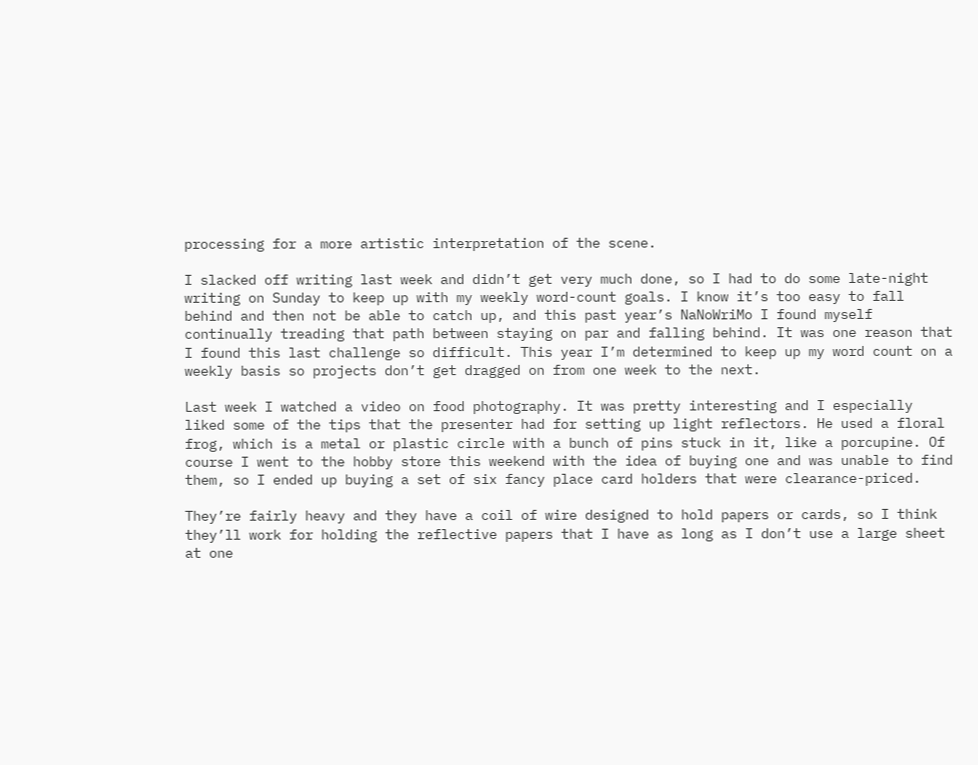processing for a more artistic interpretation of the scene.

I slacked off writing last week and didn’t get very much done, so I had to do some late-night writing on Sunday to keep up with my weekly word-count goals. I know it’s too easy to fall behind and then not be able to catch up, and this past year’s NaNoWriMo I found myself continually treading that path between staying on par and falling behind. It was one reason that I found this last challenge so difficult. This year I’m determined to keep up my word count on a weekly basis so projects don’t get dragged on from one week to the next.

Last week I watched a video on food photography. It was pretty interesting and I especially liked some of the tips that the presenter had for setting up light reflectors. He used a floral frog, which is a metal or plastic circle with a bunch of pins stuck in it, like a porcupine. Of course I went to the hobby store this weekend with the idea of buying one and was unable to find them, so I ended up buying a set of six fancy place card holders that were clearance-priced.

They’re fairly heavy and they have a coil of wire designed to hold papers or cards, so I think they’ll work for holding the reflective papers that I have as long as I don’t use a large sheet at one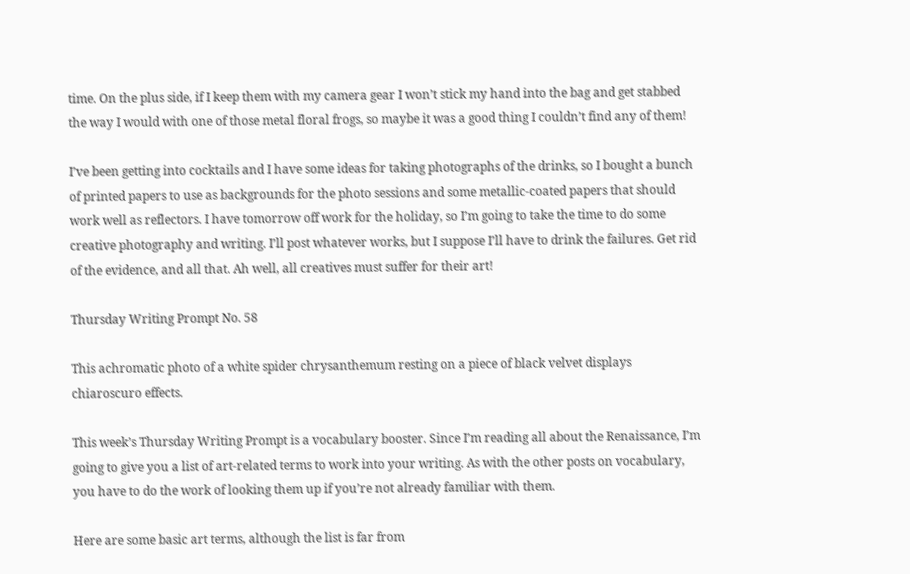time. On the plus side, if I keep them with my camera gear I won’t stick my hand into the bag and get stabbed the way I would with one of those metal floral frogs, so maybe it was a good thing I couldn’t find any of them!

I’ve been getting into cocktails and I have some ideas for taking photographs of the drinks, so I bought a bunch of printed papers to use as backgrounds for the photo sessions and some metallic-coated papers that should work well as reflectors. I have tomorrow off work for the holiday, so I’m going to take the time to do some creative photography and writing. I’ll post whatever works, but I suppose I’ll have to drink the failures. Get rid of the evidence, and all that. Ah well, all creatives must suffer for their art!

Thursday Writing Prompt No. 58

This achromatic photo of a white spider chrysanthemum resting on a piece of black velvet displays chiaroscuro effects.

This week’s Thursday Writing Prompt is a vocabulary booster. Since I’m reading all about the Renaissance, I’m going to give you a list of art-related terms to work into your writing. As with the other posts on vocabulary, you have to do the work of looking them up if you’re not already familiar with them.

Here are some basic art terms, although the list is far from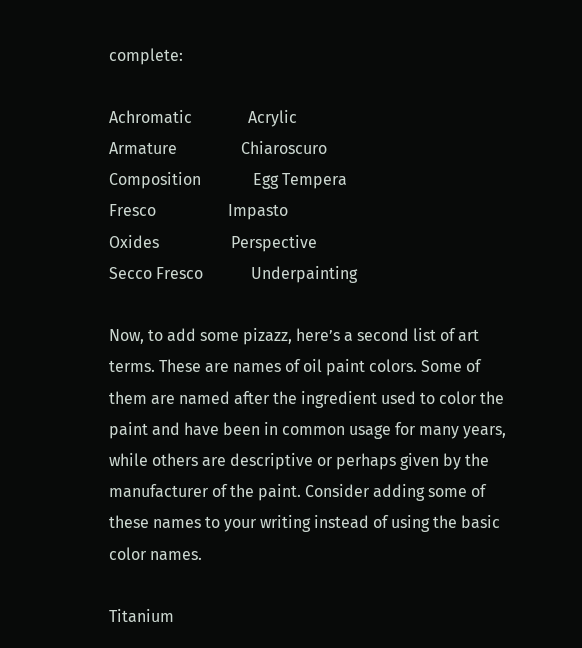complete:

Achromatic              Acrylic
Armature                Chiaroscuro
Composition             Egg Tempera
Fresco                  Impasto
Oxides                  Perspective
Secco Fresco            Underpainting

Now, to add some pizazz, here’s a second list of art terms. These are names of oil paint colors. Some of them are named after the ingredient used to color the paint and have been in common usage for many years, while others are descriptive or perhaps given by the manufacturer of the paint. Consider adding some of these names to your writing instead of using the basic color names.

Titanium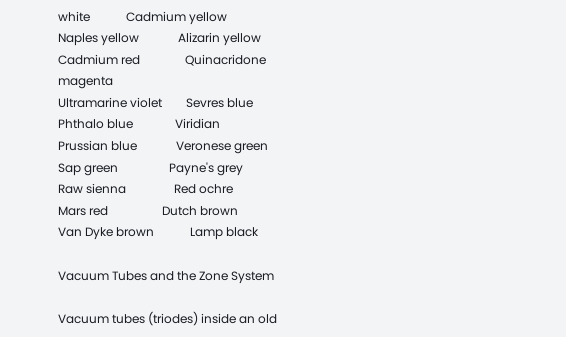white            Cadmium yellow
Naples yellow             Alizarin yellow
Cadmium red               Quinacridone magenta
Ultramarine violet        Sevres blue
Phthalo blue              Viridian
Prussian blue             Veronese green
Sap green                 Payne's grey
Raw sienna                Red ochre
Mars red                  Dutch brown
Van Dyke brown            Lamp black

Vacuum Tubes and the Zone System

Vacuum tubes (triodes) inside an old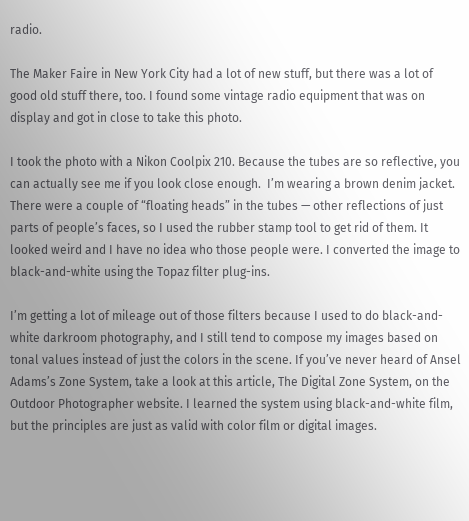radio.

The Maker Faire in New York City had a lot of new stuff, but there was a lot of good old stuff there, too. I found some vintage radio equipment that was on display and got in close to take this photo.

I took the photo with a Nikon Coolpix 210. Because the tubes are so reflective, you can actually see me if you look close enough.  I’m wearing a brown denim jacket. There were a couple of “floating heads” in the tubes — other reflections of just parts of people’s faces, so I used the rubber stamp tool to get rid of them. It looked weird and I have no idea who those people were. I converted the image to black-and-white using the Topaz filter plug-ins.

I’m getting a lot of mileage out of those filters because I used to do black-and-white darkroom photography, and I still tend to compose my images based on tonal values instead of just the colors in the scene. If you’ve never heard of Ansel Adams’s Zone System, take a look at this article, The Digital Zone System, on the Outdoor Photographer website. I learned the system using black-and-white film, but the principles are just as valid with color film or digital images.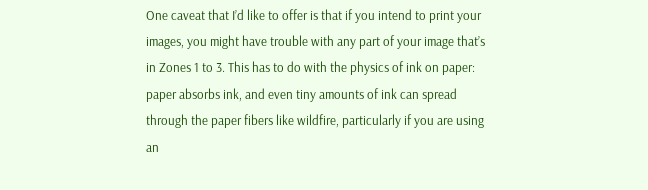One caveat that I’d like to offer is that if you intend to print your images, you might have trouble with any part of your image that’s in Zones 1 to 3. This has to do with the physics of ink on paper: paper absorbs ink, and even tiny amounts of ink can spread through the paper fibers like wildfire, particularly if you are using an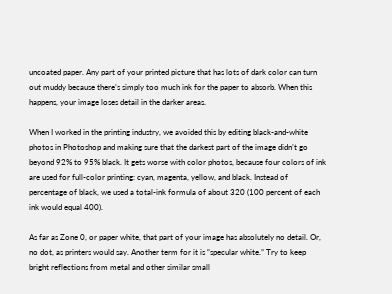uncoated paper. Any part of your printed picture that has lots of dark color can turn out muddy because there’s simply too much ink for the paper to absorb. When this happens, your image loses detail in the darker areas.

When I worked in the printing industry, we avoided this by editing black-and-white photos in Photoshop and making sure that the darkest part of the image didn’t go beyond 92% to 95% black. It gets worse with color photos, because four colors of ink are used for full-color printing: cyan, magenta, yellow, and black. Instead of percentage of black, we used a total-ink formula of about 320 (100 percent of each ink would equal 400).

As far as Zone 0, or paper white, that part of your image has absolutely no detail. Or, no dot, as printers would say. Another term for it is “specular white.” Try to keep bright reflections from metal and other similar small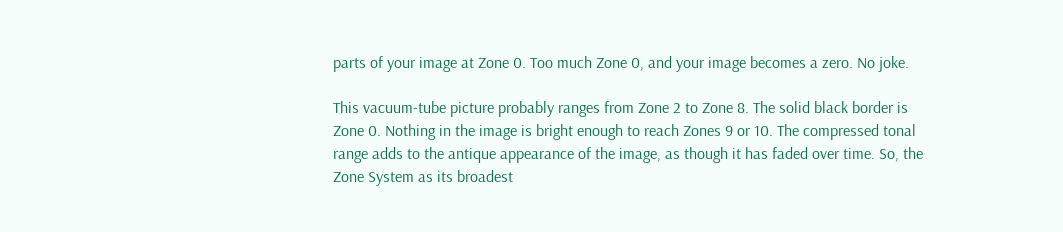parts of your image at Zone 0. Too much Zone 0, and your image becomes a zero. No joke.

This vacuum-tube picture probably ranges from Zone 2 to Zone 8. The solid black border is Zone 0. Nothing in the image is bright enough to reach Zones 9 or 10. The compressed tonal range adds to the antique appearance of the image, as though it has faded over time. So, the Zone System as its broadest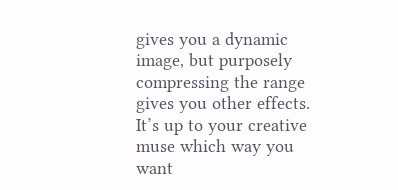gives you a dynamic image, but purposely compressing the range gives you other effects. It’s up to your creative muse which way you want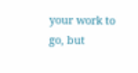your work to go, but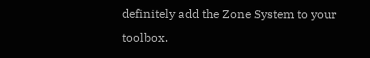definitely add the Zone System to your toolbox.